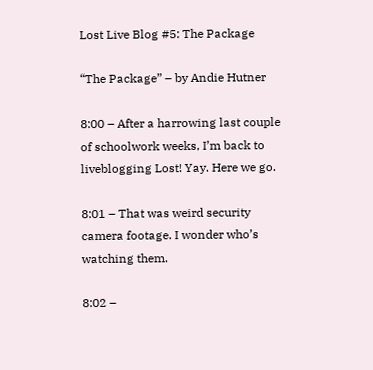Lost Live Blog #5: The Package

“The Package” – by Andie Hutner

8:00 – After a harrowing last couple of schoolwork weeks, I’m back to liveblogging Lost! Yay. Here we go.

8:01 – That was weird security camera footage. I wonder who’s watching them.

8:02 –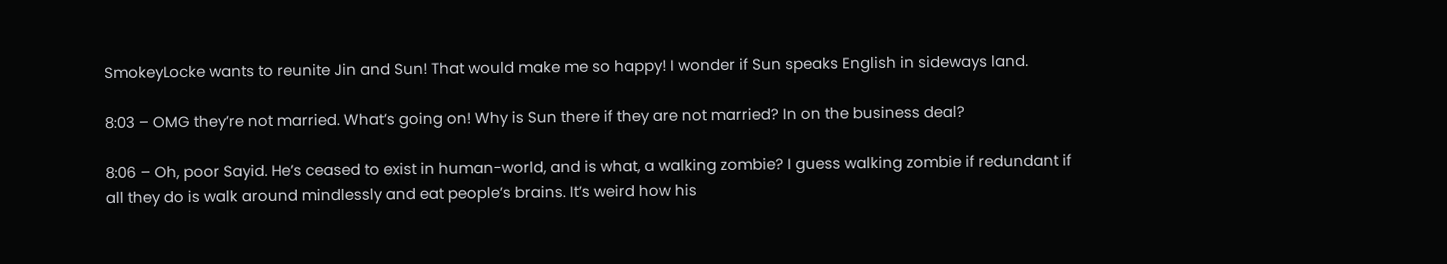SmokeyLocke wants to reunite Jin and Sun! That would make me so happy! I wonder if Sun speaks English in sideways land.

8:03 – OMG they’re not married. What’s going on! Why is Sun there if they are not married? In on the business deal?

8:06 – Oh, poor Sayid. He’s ceased to exist in human-world, and is what, a walking zombie? I guess walking zombie if redundant if all they do is walk around mindlessly and eat people’s brains. It’s weird how his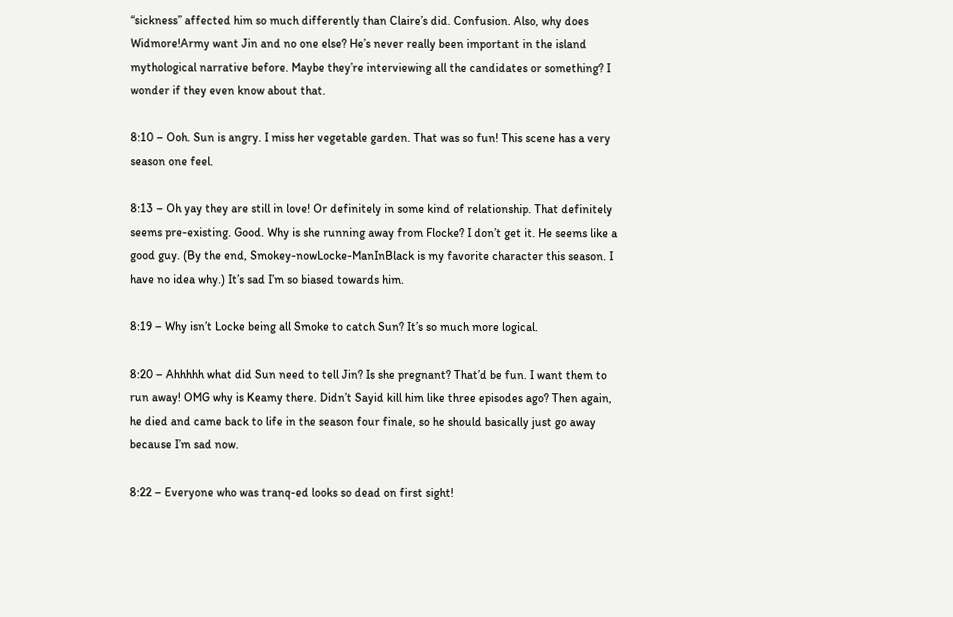“sickness” affected him so much differently than Claire’s did. Confusion. Also, why does Widmore!Army want Jin and no one else? He’s never really been important in the island mythological narrative before. Maybe they’re interviewing all the candidates or something? I wonder if they even know about that.

8:10 – Ooh. Sun is angry. I miss her vegetable garden. That was so fun! This scene has a very season one feel.

8:13 – Oh yay they are still in love! Or definitely in some kind of relationship. That definitely seems pre-existing. Good. Why is she running away from Flocke? I don’t get it. He seems like a good guy. (By the end, Smokey-nowLocke-ManInBlack is my favorite character this season. I have no idea why.) It’s sad I’m so biased towards him.

8:19 – Why isn’t Locke being all Smoke to catch Sun? It’s so much more logical.

8:20 – Ahhhhh what did Sun need to tell Jin? Is she pregnant? That’d be fun. I want them to run away! OMG why is Keamy there. Didn’t Sayid kill him like three episodes ago? Then again, he died and came back to life in the season four finale, so he should basically just go away because I’m sad now.

8:22 – Everyone who was tranq-ed looks so dead on first sight!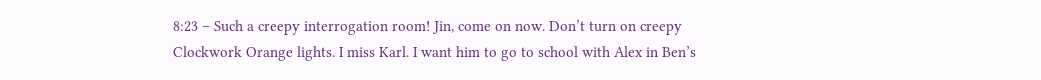8:23 – Such a creepy interrogation room! Jin, come on now. Don’t turn on creepy Clockwork Orange lights. I miss Karl. I want him to go to school with Alex in Ben’s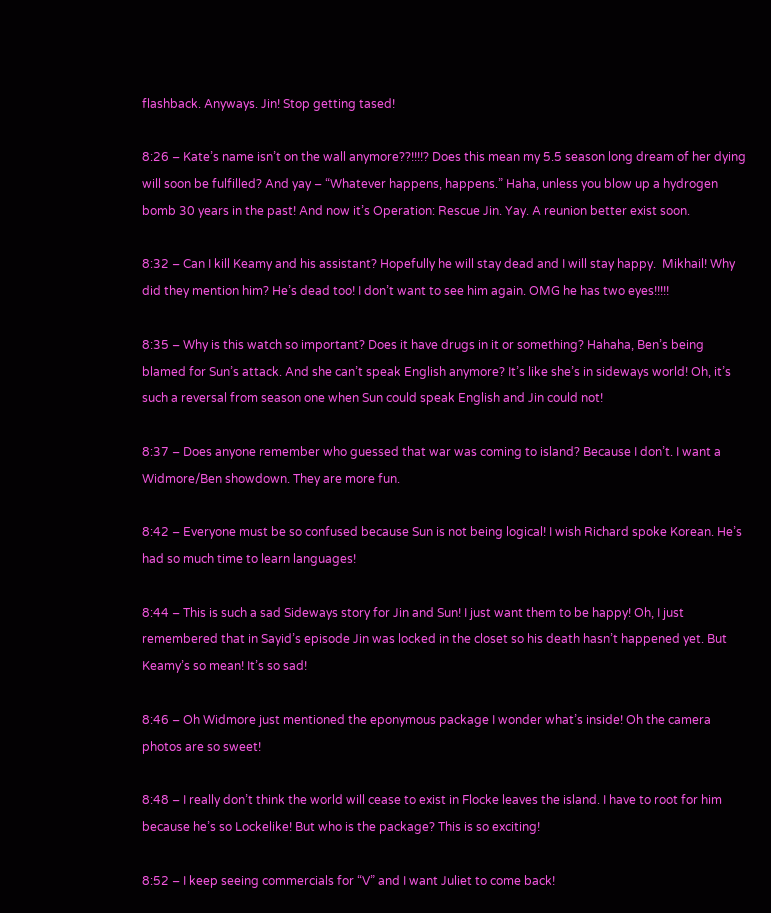flashback. Anyways. Jin! Stop getting tased!

8:26 – Kate’s name isn’t on the wall anymore??!!!!? Does this mean my 5.5 season long dream of her dying will soon be fulfilled? And yay – “Whatever happens, happens.” Haha, unless you blow up a hydrogen bomb 30 years in the past! And now it’s Operation: Rescue Jin. Yay. A reunion better exist soon.

8:32 – Can I kill Keamy and his assistant? Hopefully he will stay dead and I will stay happy.  Mikhail! Why did they mention him? He’s dead too! I don’t want to see him again. OMG he has two eyes!!!!!

8:35 – Why is this watch so important? Does it have drugs in it or something? Hahaha, Ben’s being blamed for Sun’s attack. And she can’t speak English anymore? It’s like she’s in sideways world! Oh, it’s such a reversal from season one when Sun could speak English and Jin could not!

8:37 – Does anyone remember who guessed that war was coming to island? Because I don’t. I want a Widmore/Ben showdown. They are more fun.

8:42 – Everyone must be so confused because Sun is not being logical! I wish Richard spoke Korean. He’s had so much time to learn languages!

8:44 – This is such a sad Sideways story for Jin and Sun! I just want them to be happy! Oh, I just remembered that in Sayid’s episode Jin was locked in the closet so his death hasn’t happened yet. But Keamy’s so mean! It’s so sad!

8:46 – Oh Widmore just mentioned the eponymous package I wonder what’s inside! Oh the camera photos are so sweet!

8:48 – I really don’t think the world will cease to exist in Flocke leaves the island. I have to root for him because he’s so Lockelike! But who is the package? This is so exciting!

8:52 – I keep seeing commercials for “V” and I want Juliet to come back!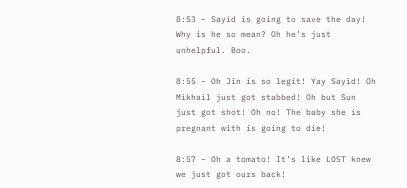8:53 – Sayid is going to save the day! Why is he so mean? Oh he’s just unhelpful. Boo.

8:55 – Oh Jin is so legit! Yay Sayid! Oh Mikhail just got stabbed! Oh but Sun just got shot! Oh no! The baby she is pregnant with is going to die!

8:57 – Oh a tomato! It’s like LOST knew we just got ours back!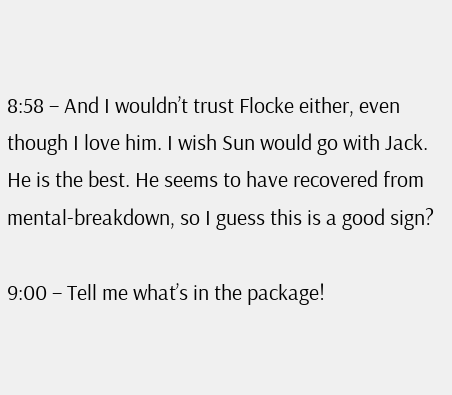8:58 – And I wouldn’t trust Flocke either, even though I love him. I wish Sun would go with Jack. He is the best. He seems to have recovered from mental-breakdown, so I guess this is a good sign?

9:00 – Tell me what’s in the package!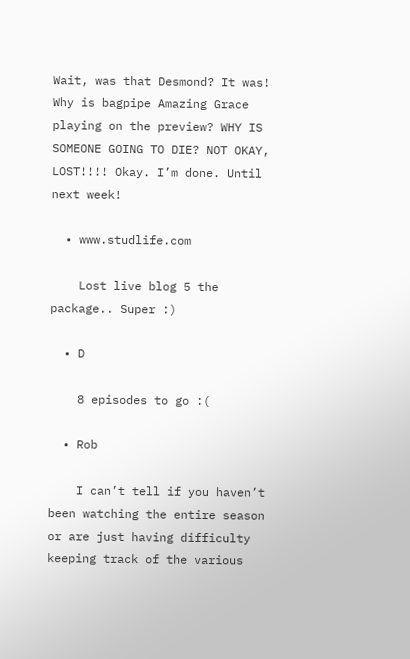Wait, was that Desmond? It was! Why is bagpipe Amazing Grace playing on the preview? WHY IS SOMEONE GOING TO DIE? NOT OKAY, LOST!!!! Okay. I’m done. Until next week!

  • www.studlife.com

    Lost live blog 5 the package.. Super :)

  • D

    8 episodes to go :(

  • Rob

    I can’t tell if you haven’t been watching the entire season or are just having difficulty keeping track of the various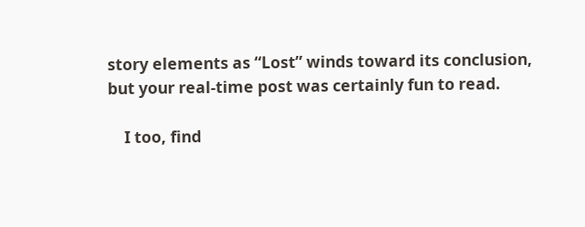story elements as “Lost” winds toward its conclusion, but your real-time post was certainly fun to read.

    I too, find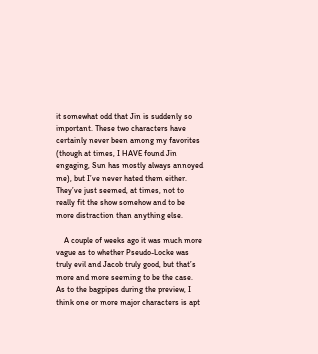it somewhat odd that Jin is suddenly so important. These two characters have certainly never been among my favorites (though at times, I HAVE found Jin engaging, Sun has mostly always annoyed me), but I’ve never hated them either. They’ve just seemed, at times, not to really fit the show somehow and to be more distraction than anything else.

    A couple of weeks ago it was much more vague as to whether Pseudo-Locke was truly evil and Jacob truly good, but that’s more and more seeming to be the case. As to the bagpipes during the preview, I think one or more major characters is apt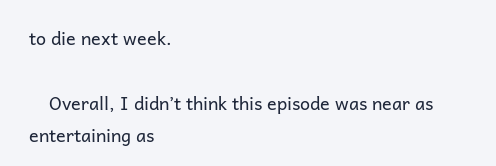to die next week.

    Overall, I didn’t think this episode was near as entertaining as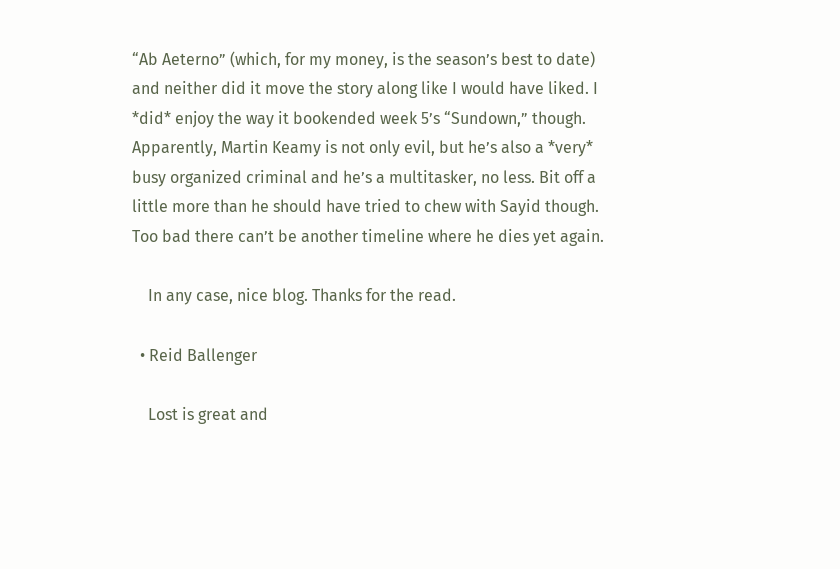“Ab Aeterno” (which, for my money, is the season’s best to date) and neither did it move the story along like I would have liked. I *did* enjoy the way it bookended week 5’s “Sundown,” though. Apparently, Martin Keamy is not only evil, but he’s also a *very* busy organized criminal and he’s a multitasker, no less. Bit off a little more than he should have tried to chew with Sayid though. Too bad there can’t be another timeline where he dies yet again.

    In any case, nice blog. Thanks for the read.

  • Reid Ballenger

    Lost is great and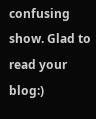confusing show. Glad to read your blog:)